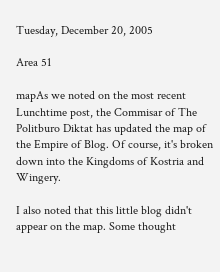Tuesday, December 20, 2005

Area 51

mapAs we noted on the most recent Lunchtime post, the Commisar of The Politburo Diktat has updated the map of the Empire of Blog. Of course, it's broken down into the Kingdoms of Kostria and Wingery.

I also noted that this little blog didn't appear on the map. Some thought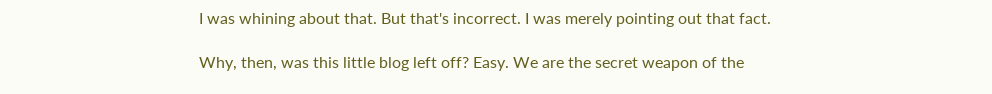I was whining about that. But that's incorrect. I was merely pointing out that fact.

Why, then, was this little blog left off? Easy. We are the secret weapon of the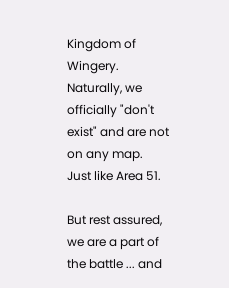Kingdom of Wingery. Naturally, we officially "don't exist" and are not on any map. Just like Area 51.

But rest assured, we are a part of the battle ... and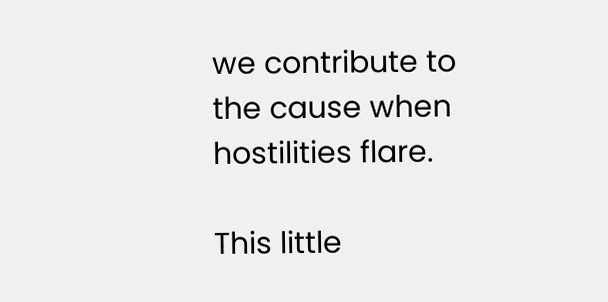we contribute to the cause when hostilities flare.

This little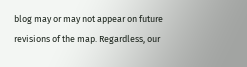blog may or may not appear on future revisions of the map. Regardless, our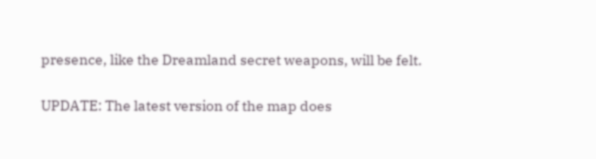presence, like the Dreamland secret weapons, will be felt.

UPDATE: The latest version of the map does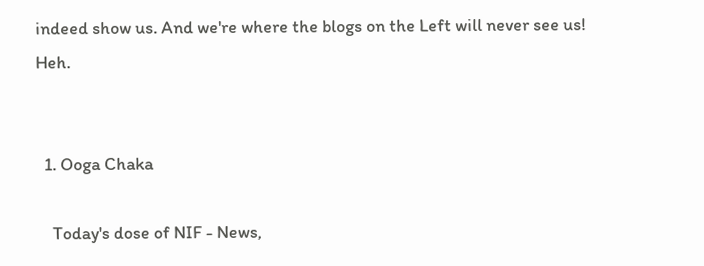indeed show us. And we're where the blogs on the Left will never see us! Heh.


  1. Ooga Chaka

    Today's dose of NIF - News,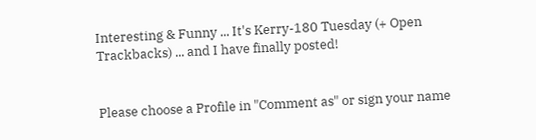Interesting & Funny ... It's Kerry-180 Tuesday (+ Open Trackbacks) ... and I have finally posted!


Please choose a Profile in "Comment as" or sign your name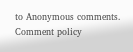to Anonymous comments. Comment policy